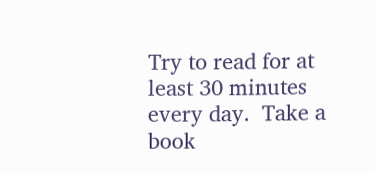Try to read for at least 30 minutes every day.  Take a book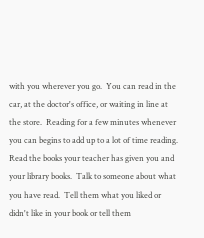with you wherever you go.  You can read in the car, at the doctor's office, or waiting in line at the store.  Reading for a few minutes whenever you can begins to add up to a lot of time reading.  Read the books your teacher has given you and your library books.  Talk to someone about what you have read.  Tell them what you liked or didn't like in your book or tell them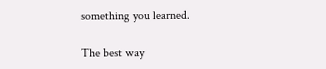something you learned.

The best way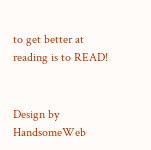to get better at reading is to READ!


Design by HandsomeWeb